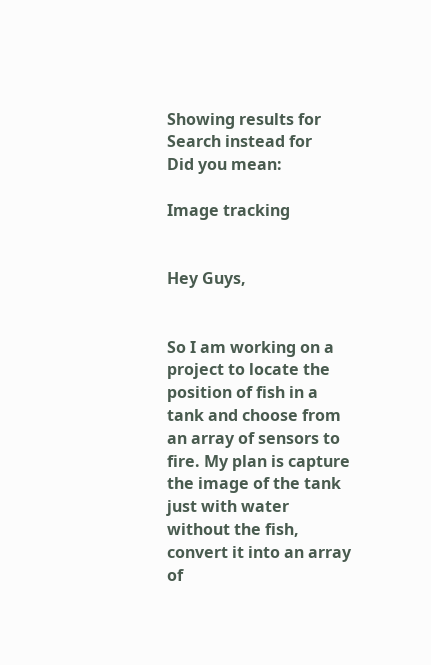Showing results for
Search instead for
Did you mean:

Image tracking


Hey Guys,


So I am working on a project to locate the position of fish in a tank and choose from an array of sensors to fire. My plan is capture the image of the tank just with water without the fish, convert it into an array of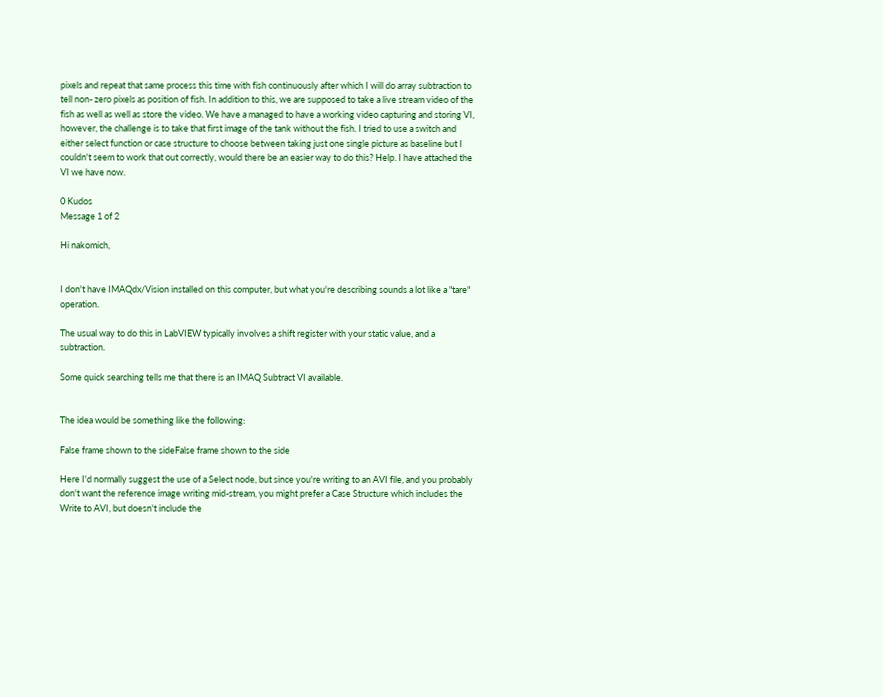pixels and repeat that same process this time with fish continuously after which I will do array subtraction to tell non- zero pixels as position of fish. In addition to this, we are supposed to take a live stream video of the fish as well as well as store the video. We have a managed to have a working video capturing and storing VI, however, the challenge is to take that first image of the tank without the fish. I tried to use a switch and either select function or case structure to choose between taking just one single picture as baseline but I couldn't seem to work that out correctly, would there be an easier way to do this? Help. I have attached the VI we have now.

0 Kudos
Message 1 of 2

Hi nakomich,


I don't have IMAQdx/Vision installed on this computer, but what you're describing sounds a lot like a "tare" operation.

The usual way to do this in LabVIEW typically involves a shift register with your static value, and a subtraction.

Some quick searching tells me that there is an IMAQ Subtract VI available.


The idea would be something like the following:

False frame shown to the sideFalse frame shown to the side

Here I'd normally suggest the use of a Select node, but since you're writing to an AVI file, and you probably don't want the reference image writing mid-stream, you might prefer a Case Structure which includes the Write to AVI, but doesn't include the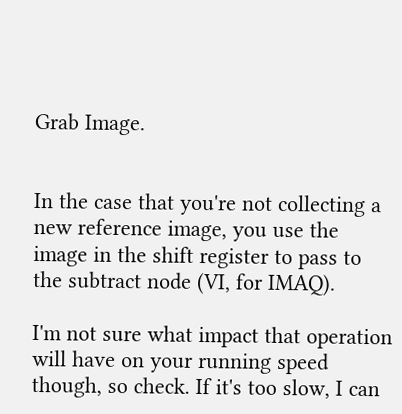Grab Image.


In the case that you're not collecting a new reference image, you use the image in the shift register to pass to the subtract node (VI, for IMAQ).

I'm not sure what impact that operation will have on your running speed though, so check. If it's too slow, I can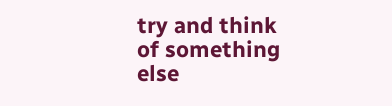try and think of something else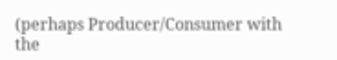(perhaps Producer/Consumer with the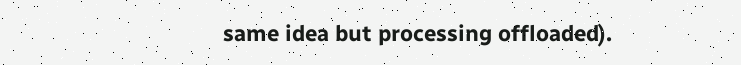same idea but processing offloaded).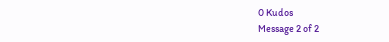0 Kudos
Message 2 of 2